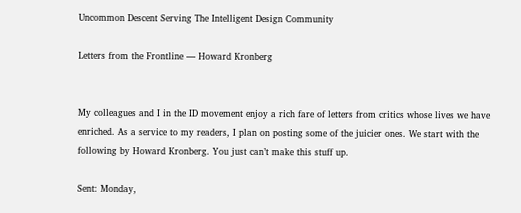Uncommon Descent Serving The Intelligent Design Community

Letters from the Frontline — Howard Kronberg


My colleagues and I in the ID movement enjoy a rich fare of letters from critics whose lives we have enriched. As a service to my readers, I plan on posting some of the juicier ones. We start with the following by Howard Kronberg. You just can’t make this stuff up.

Sent: Monday,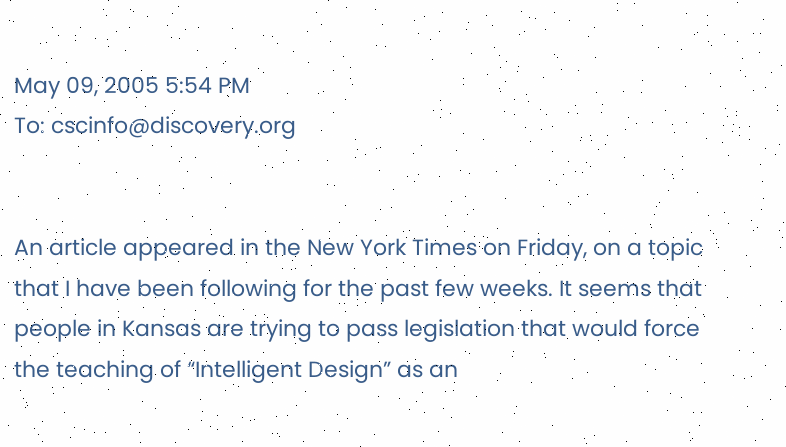May 09, 2005 5:54 PM
To: cscinfo@discovery.org


An article appeared in the New York Times on Friday, on a topic that I have been following for the past few weeks. It seems that people in Kansas are trying to pass legislation that would force the teaching of “Intelligent Design” as an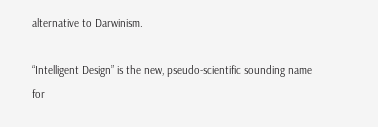alternative to Darwinism.

“Intelligent Design” is the new, pseudo-scientific sounding name for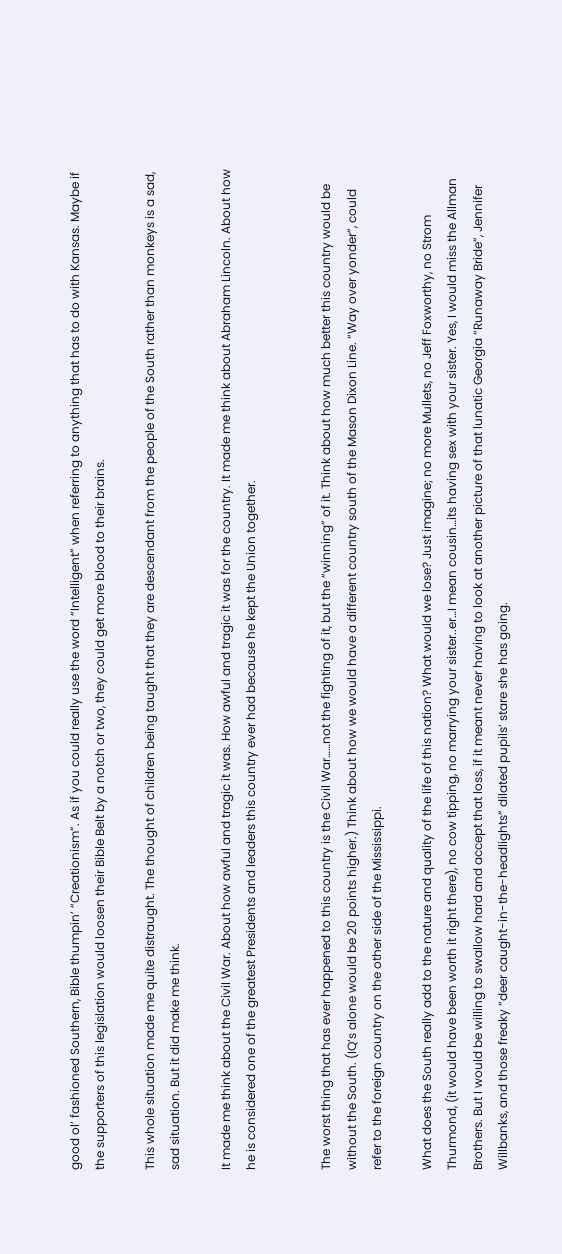good ol’ fashioned Southern, Bible thumpin’ “Creationism”. As if you could really use the word “Intelligent” when referring to anything that has to do with Kansas. Maybe if the supporters of this legislation would loosen their Bible Belt by a notch or two, they could get more blood to their brains.

This whole situation made me quite distraught. The thought of children being taught that they are descendant from the people of the South rather than monkeys is a sad, sad situation. But it did make me think.

It made me think about the Civil War. About how awful and tragic it was. How awful and tragic it was for the country. It made me think about Abraham Lincoln. About how he is considered one of the greatest Presidents and leaders this country ever had because he kept the Union together.


The worst thing that has ever happened to this country is the Civil War……not the fighting of it, but the “winning” of it. Think about how much better this country would be without the South. (IQ’s alone would be 20 points higher.) Think about how we would have a different country south of the Mason Dixon Line. “Way over yonder”, could refer to the foreign country on the other side of the Mississippi.

What does the South really add to the nature and quality of the life of this nation? What would we lose? Just imagine; no more Mullets, no Jeff Foxworthy, no Strom Thurmond, (it would have been worth it right there), no cow tipping, no marrying your sister..er…I mean cousin…its having sex with your sister. Yes, I would miss the Allman Brothers. But I would be willing to swallow hard and accept that loss, if it meant never having to look at another picture of that lunatic Georgia “Runaway Bride”, Jennifer Willbanks, and those freaky “deer caught-in-the-headlights” dilated pupils’ stare she has going.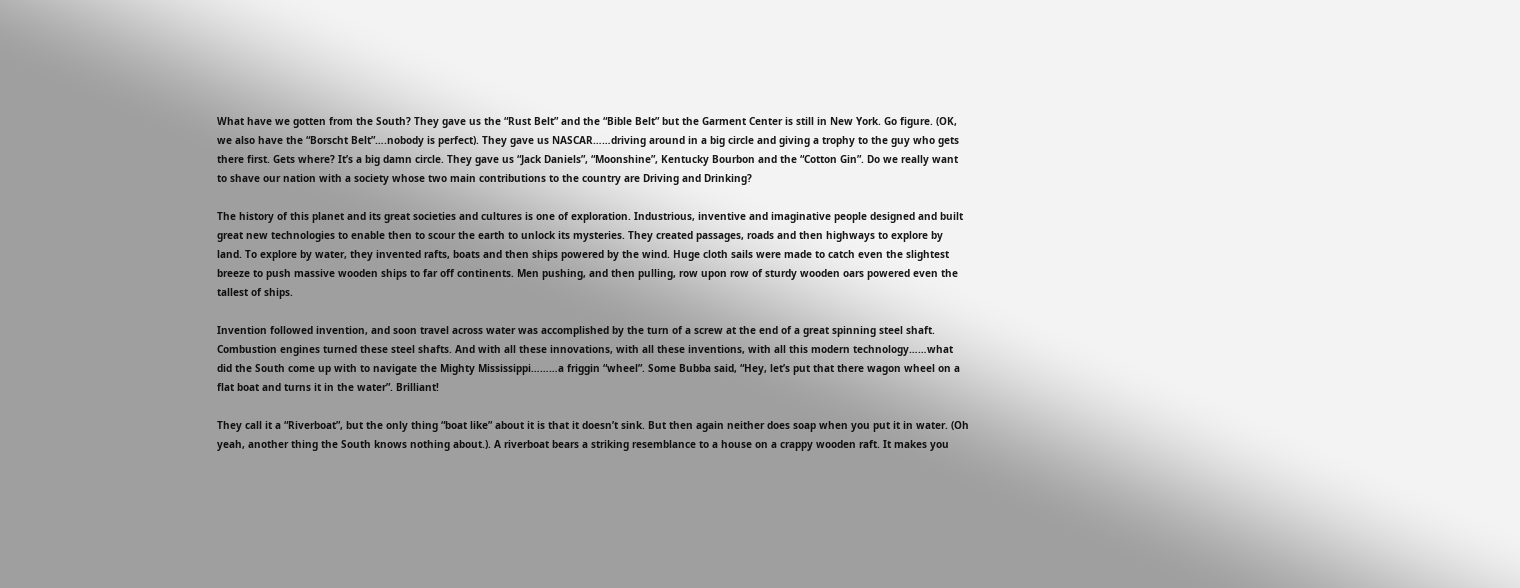What have we gotten from the South? They gave us the “Rust Belt” and the “Bible Belt” but the Garment Center is still in New York. Go figure. (OK, we also have the “Borscht Belt”….nobody is perfect). They gave us NASCAR……driving around in a big circle and giving a trophy to the guy who gets there first. Gets where? It’s a big damn circle. They gave us “Jack Daniels”, “Moonshine”, Kentucky Bourbon and the “Cotton Gin”. Do we really want to shave our nation with a society whose two main contributions to the country are Driving and Drinking?

The history of this planet and its great societies and cultures is one of exploration. Industrious, inventive and imaginative people designed and built great new technologies to enable then to scour the earth to unlock its mysteries. They created passages, roads and then highways to explore by land. To explore by water, they invented rafts, boats and then ships powered by the wind. Huge cloth sails were made to catch even the slightest breeze to push massive wooden ships to far off continents. Men pushing, and then pulling, row upon row of sturdy wooden oars powered even the tallest of ships.

Invention followed invention, and soon travel across water was accomplished by the turn of a screw at the end of a great spinning steel shaft. Combustion engines turned these steel shafts. And with all these innovations, with all these inventions, with all this modern technology……what did the South come up with to navigate the Mighty Mississippi………a friggin “wheel”. Some Bubba said, “Hey, let’s put that there wagon wheel on a flat boat and turns it in the water”. Brilliant!

They call it a “Riverboat”, but the only thing “boat like” about it is that it doesn’t sink. But then again neither does soap when you put it in water. (Oh yeah, another thing the South knows nothing about.). A riverboat bears a striking resemblance to a house on a crappy wooden raft. It makes you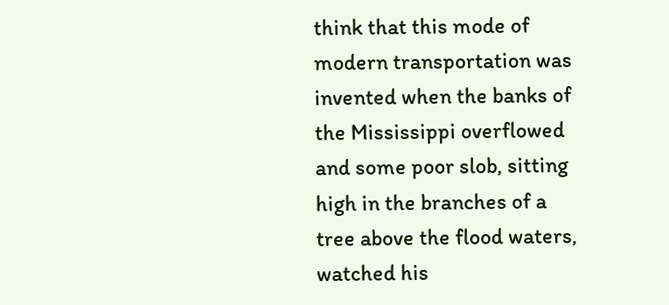think that this mode of modern transportation was invented when the banks of the Mississippi overflowed and some poor slob, sitting high in the branches of a tree above the flood waters, watched his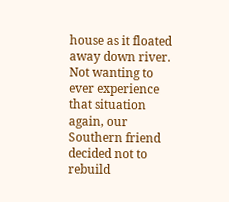house as it floated away down river. Not wanting to ever experience that situation again, our Southern friend decided not to rebuild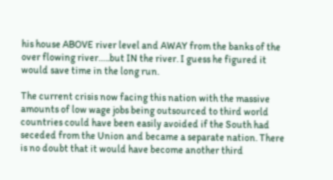his house ABOVE river level and AWAY from the banks of the over flowing river…..but IN the river. I guess he figured it would save time in the long run.

The current crisis now facing this nation with the massive amounts of low wage jobs being outsourced to third world countries could have been easily avoided if the South had seceded from the Union and became a separate nation. There is no doubt that it would have become another third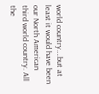world country….but at least it would have been our North American third world country. All the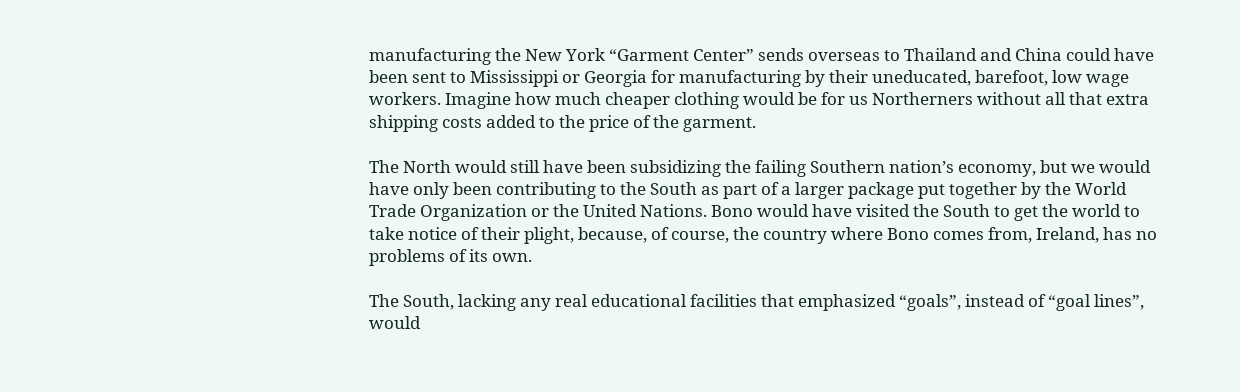manufacturing the New York “Garment Center” sends overseas to Thailand and China could have been sent to Mississippi or Georgia for manufacturing by their uneducated, barefoot, low wage workers. Imagine how much cheaper clothing would be for us Northerners without all that extra shipping costs added to the price of the garment.

The North would still have been subsidizing the failing Southern nation’s economy, but we would have only been contributing to the South as part of a larger package put together by the World Trade Organization or the United Nations. Bono would have visited the South to get the world to take notice of their plight, because, of course, the country where Bono comes from, Ireland, has no problems of its own.

The South, lacking any real educational facilities that emphasized “goals”, instead of “goal lines”, would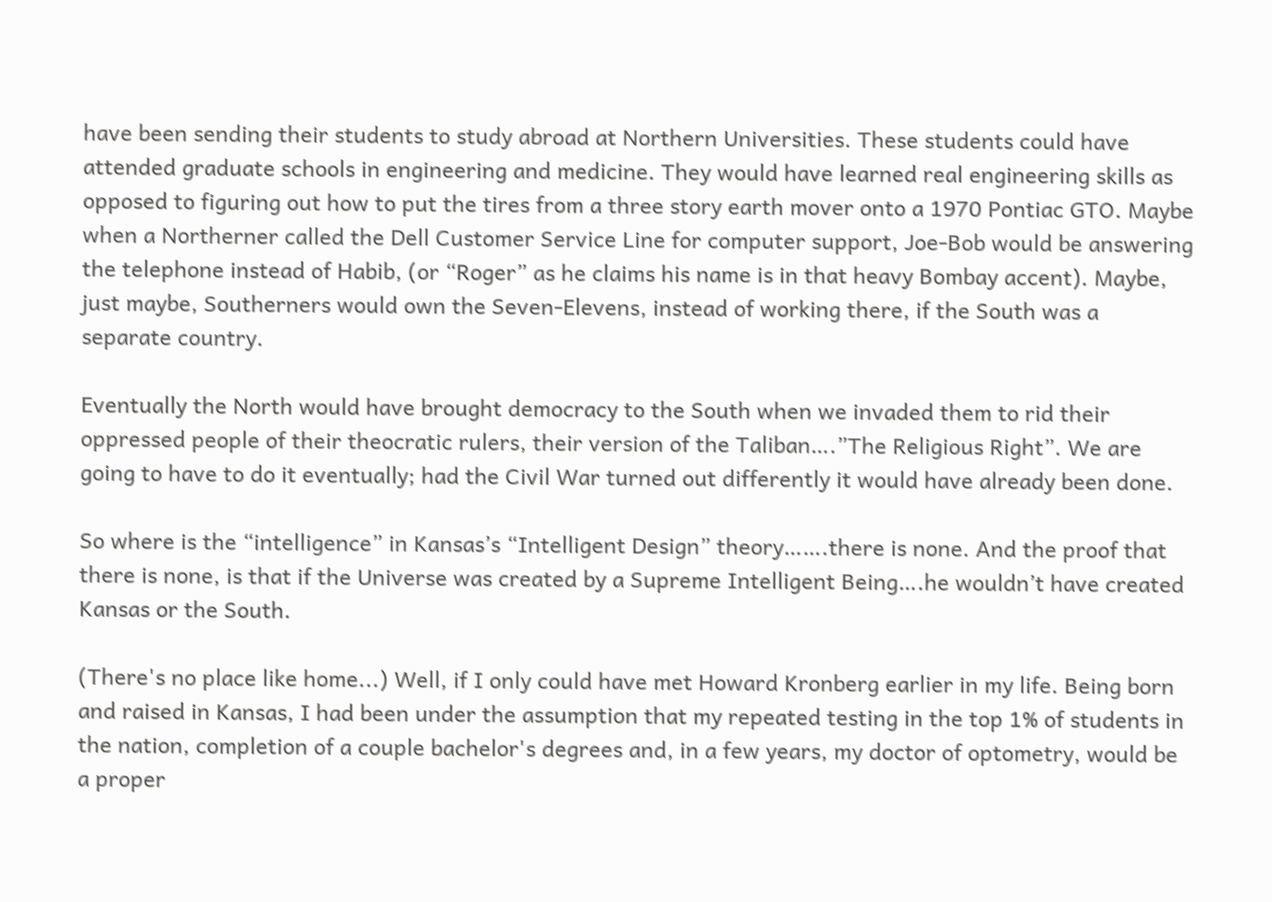have been sending their students to study abroad at Northern Universities. These students could have attended graduate schools in engineering and medicine. They would have learned real engineering skills as opposed to figuring out how to put the tires from a three story earth mover onto a 1970 Pontiac GTO. Maybe when a Northerner called the Dell Customer Service Line for computer support, Joe-Bob would be answering the telephone instead of Habib, (or “Roger” as he claims his name is in that heavy Bombay accent). Maybe, just maybe, Southerners would own the Seven-Elevens, instead of working there, if the South was a separate country.

Eventually the North would have brought democracy to the South when we invaded them to rid their oppressed people of their theocratic rulers, their version of the Taliban….”The Religious Right”. We are going to have to do it eventually; had the Civil War turned out differently it would have already been done.

So where is the “intelligence” in Kansas’s “Intelligent Design” theory…….there is none. And the proof that there is none, is that if the Universe was created by a Supreme Intelligent Being….he wouldn’t have created Kansas or the South.

(There's no place like home...) Well, if I only could have met Howard Kronberg earlier in my life. Being born and raised in Kansas, I had been under the assumption that my repeated testing in the top 1% of students in the nation, completion of a couple bachelor's degrees and, in a few years, my doctor of optometry, would be a proper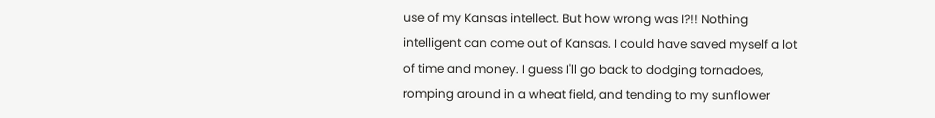use of my Kansas intellect. But how wrong was I?!! Nothing intelligent can come out of Kansas. I could have saved myself a lot of time and money. I guess I'll go back to dodging tornadoes, romping around in a wheat field, and tending to my sunflower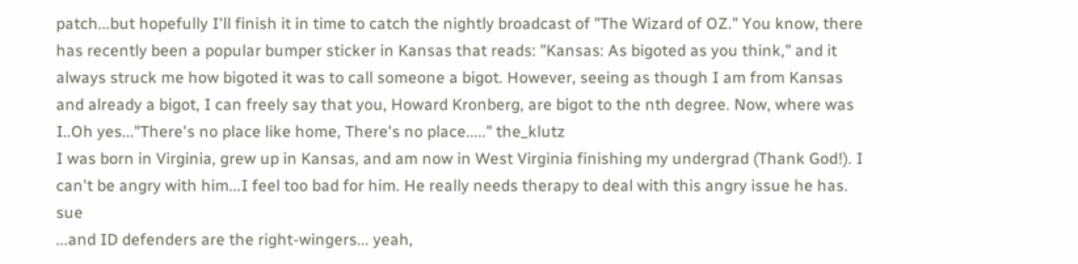patch...but hopefully I'll finish it in time to catch the nightly broadcast of "The Wizard of OZ." You know, there has recently been a popular bumper sticker in Kansas that reads: "Kansas: As bigoted as you think," and it always struck me how bigoted it was to call someone a bigot. However, seeing as though I am from Kansas and already a bigot, I can freely say that you, Howard Kronberg, are bigot to the nth degree. Now, where was I..Oh yes..."There's no place like home, There's no place....." the_klutz
I was born in Virginia, grew up in Kansas, and am now in West Virginia finishing my undergrad (Thank God!). I can't be angry with him...I feel too bad for him. He really needs therapy to deal with this angry issue he has. sue
...and ID defenders are the right-wingers... yeah,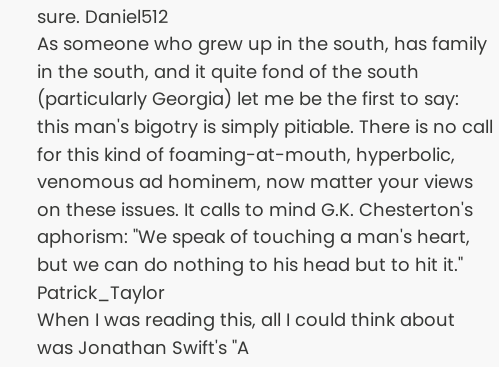sure. Daniel512
As someone who grew up in the south, has family in the south, and it quite fond of the south (particularly Georgia) let me be the first to say: this man's bigotry is simply pitiable. There is no call for this kind of foaming-at-mouth, hyperbolic, venomous ad hominem, now matter your views on these issues. It calls to mind G.K. Chesterton's aphorism: "We speak of touching a man's heart, but we can do nothing to his head but to hit it." Patrick_Taylor
When I was reading this, all I could think about was Jonathan Swift's "A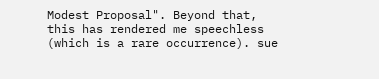Modest Proposal". Beyond that, this has rendered me speechless (which is a rare occurrence). sue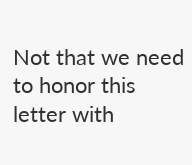Not that we need to honor this letter with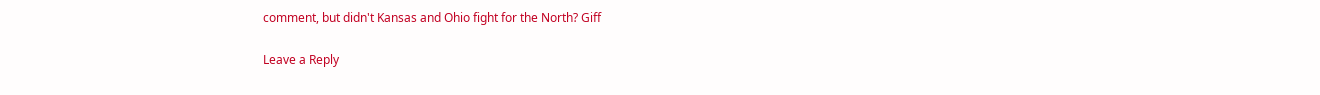comment, but didn't Kansas and Ohio fight for the North? Giff

Leave a Reply